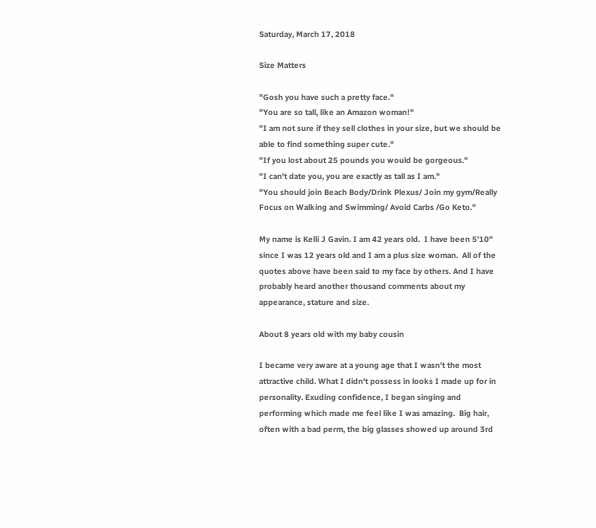Saturday, March 17, 2018

Size Matters

"Gosh you have such a pretty face."
"You are so tall, like an Amazon woman!"
"I am not sure if they sell clothes in your size, but we should be able to find something super cute."
"If you lost about 25 pounds you would be gorgeous."
"I can't date you, you are exactly as tall as I am."
"You should join Beach Body/Drink Plexus/ Join my gym/Really Focus on Walking and Swimming/ Avoid Carbs /Go Keto."

My name is Kelli J Gavin. I am 42 years old.  I have been 5'10" since I was 12 years old and I am a plus size woman.  All of the quotes above have been said to my face by others. And I have probably heard another thousand comments about my appearance, stature and size.

About 8 years old with my baby cousin

I became very aware at a young age that I wasn't the most attractive child. What I didn't possess in looks I made up for in personality. Exuding confidence, I began singing and performing which made me feel like I was amazing.  Big hair, often with a bad perm, the big glasses showed up around 3rd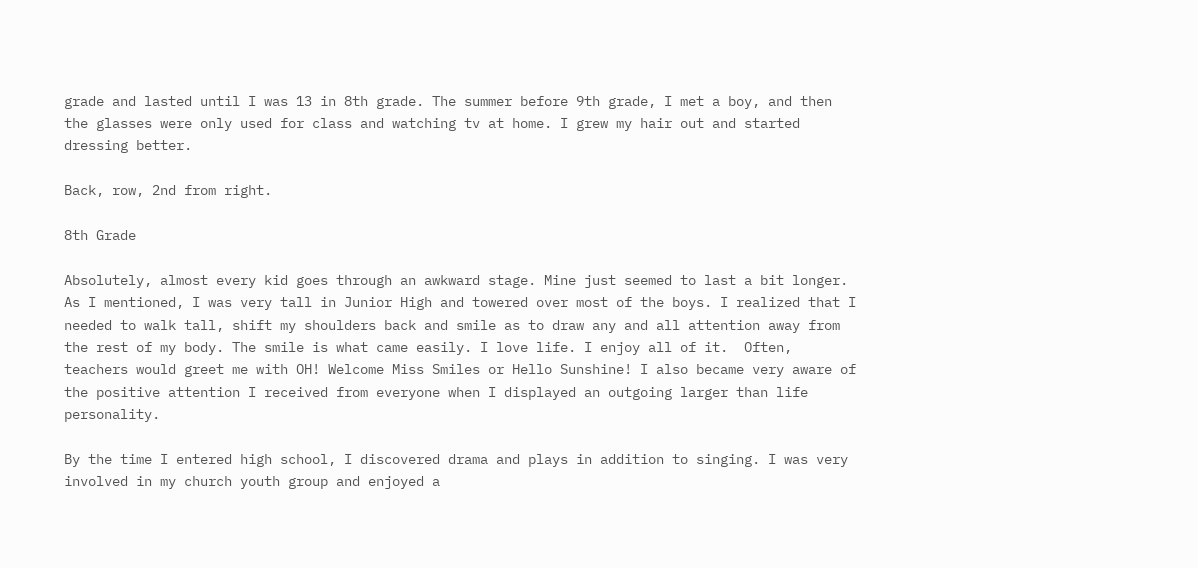grade and lasted until I was 13 in 8th grade. The summer before 9th grade, I met a boy, and then the glasses were only used for class and watching tv at home. I grew my hair out and started dressing better.

Back, row, 2nd from right.

8th Grade

Absolutely, almost every kid goes through an awkward stage. Mine just seemed to last a bit longer. As I mentioned, I was very tall in Junior High and towered over most of the boys. I realized that I needed to walk tall, shift my shoulders back and smile as to draw any and all attention away from the rest of my body. The smile is what came easily. I love life. I enjoy all of it.  Often, teachers would greet me with OH! Welcome Miss Smiles or Hello Sunshine! I also became very aware of the positive attention I received from everyone when I displayed an outgoing larger than life personality.

By the time I entered high school, I discovered drama and plays in addition to singing. I was very involved in my church youth group and enjoyed a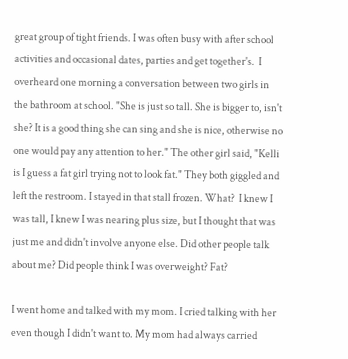great group of tight friends. I was often busy with after school activities and occasional dates, parties and get together's.  I overheard one morning a conversation between two girls in the bathroom at school. "She is just so tall. She is bigger to, isn't she? It is a good thing she can sing and she is nice, otherwise no one would pay any attention to her." The other girl said, "Kelli is I guess a fat girl trying not to look fat." They both giggled and left the restroom. I stayed in that stall frozen. What?  I knew I was tall, I knew I was nearing plus size, but I thought that was just me and didn't involve anyone else. Did other people talk about me? Did people think I was overweight? Fat?

I went home and talked with my mom. I cried talking with her even though I didn't want to. My mom had always carried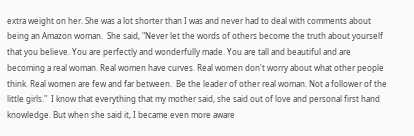extra weight on her. She was a lot shorter than I was and never had to deal with comments about being an Amazon woman.  She said, "Never let the words of others become the truth about yourself that you believe. You are perfectly and wonderfully made. You are tall and beautiful and are becoming a real woman. Real women have curves. Real women don't worry about what other people think. Real women are few and far between.  Be the leader of other real woman. Not a follower of the little girls."  I know that everything that my mother said, she said out of love and personal first hand knowledge. But when she said it, I became even more aware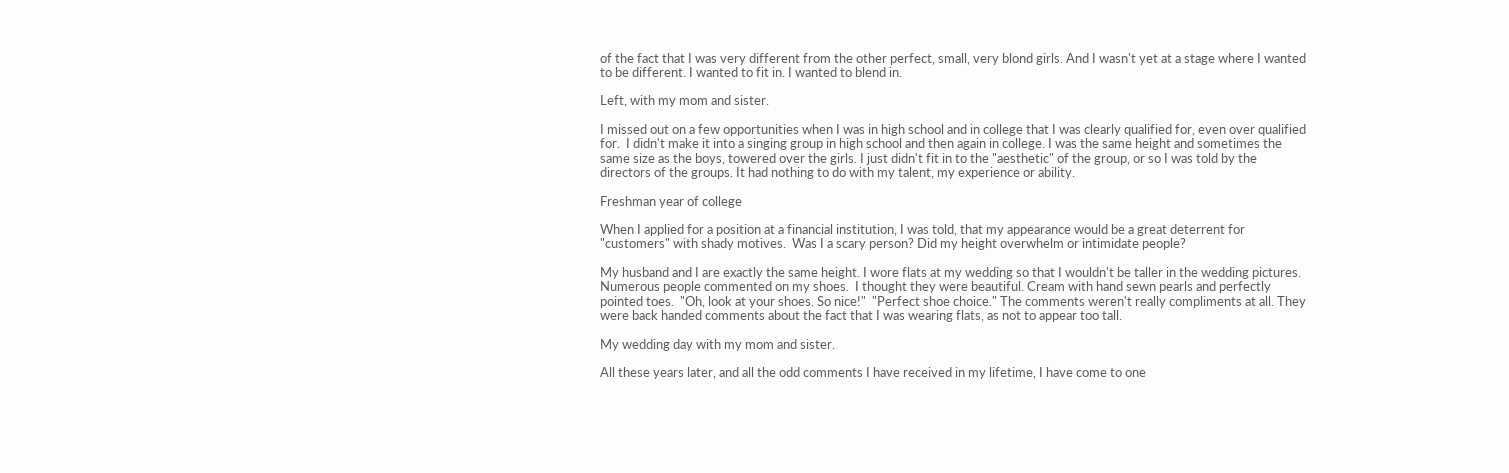of the fact that I was very different from the other perfect, small, very blond girls. And I wasn't yet at a stage where I wanted to be different. I wanted to fit in. I wanted to blend in.

Left, with my mom and sister.

I missed out on a few opportunities when I was in high school and in college that I was clearly qualified for, even over qualified for.  I didn't make it into a singing group in high school and then again in college. I was the same height and sometimes the same size as the boys, towered over the girls. I just didn't fit in to the "aesthetic" of the group, or so I was told by the directors of the groups. It had nothing to do with my talent, my experience or ability.

Freshman year of college

When I applied for a position at a financial institution, I was told, that my appearance would be a great deterrent for "customers" with shady motives.  Was I a scary person? Did my height overwhelm or intimidate people?

My husband and I are exactly the same height. I wore flats at my wedding so that I wouldn't be taller in the wedding pictures. Numerous people commented on my shoes.  I thought they were beautiful. Cream with hand sewn pearls and perfectly pointed toes.  "Oh, look at your shoes. So nice!"  "Perfect shoe choice." The comments weren't really compliments at all. They were back handed comments about the fact that I was wearing flats, as not to appear too tall.

My wedding day with my mom and sister.

All these years later, and all the odd comments I have received in my lifetime, I have come to one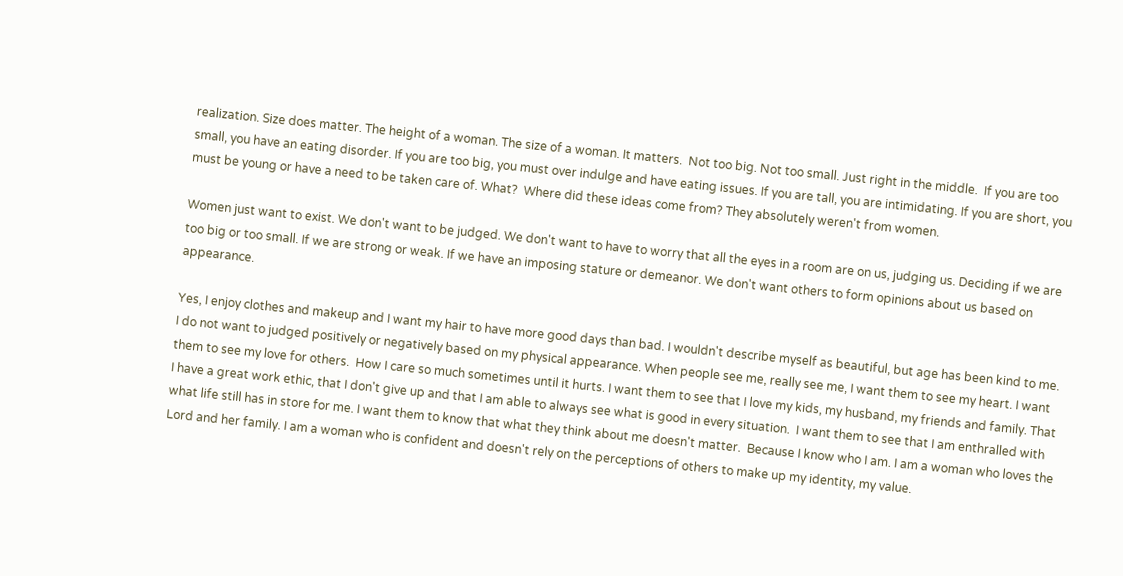realization. Size does matter. The height of a woman. The size of a woman. It matters.  Not too big. Not too small. Just right in the middle.  If you are too small, you have an eating disorder. If you are too big, you must over indulge and have eating issues. If you are tall, you are intimidating. If you are short, you must be young or have a need to be taken care of. What?  Where did these ideas come from? They absolutely weren't from women.

Women just want to exist. We don't want to be judged. We don't want to have to worry that all the eyes in a room are on us, judging us. Deciding if we are too big or too small. If we are strong or weak. If we have an imposing stature or demeanor. We don't want others to form opinions about us based on appearance.

Yes, I enjoy clothes and makeup and I want my hair to have more good days than bad. I wouldn't describe myself as beautiful, but age has been kind to me.  I do not want to judged positively or negatively based on my physical appearance. When people see me, really see me, I want them to see my heart. I want them to see my love for others.  How I care so much sometimes until it hurts. I want them to see that I love my kids, my husband, my friends and family. That I have a great work ethic, that I don't give up and that I am able to always see what is good in every situation.  I want them to see that I am enthralled with what life still has in store for me. I want them to know that what they think about me doesn't matter.  Because I know who I am. I am a woman who loves the Lord and her family. I am a woman who is confident and doesn't rely on the perceptions of others to make up my identity, my value.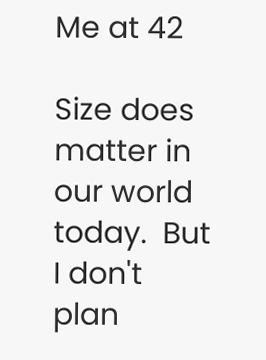Me at 42

Size does matter in our world today.  But I don't plan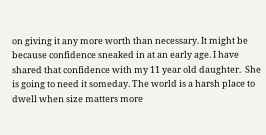on giving it any more worth than necessary. It might be because confidence sneaked in at an early age. I have shared that confidence with my 11 year old daughter.  She is going to need it someday. The world is a harsh place to dwell when size matters more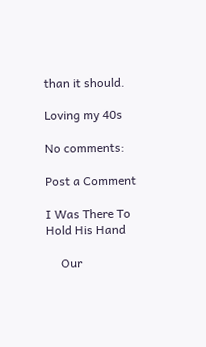than it should.

Loving my 40s

No comments:

Post a Comment

I Was There To Hold His Hand

     Our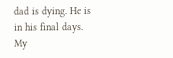dad is dying. He is in his final days. My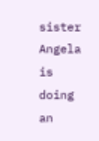sister Angela is doing an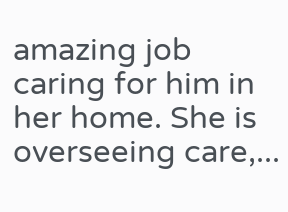amazing job caring for him in her home. She is overseeing care,...